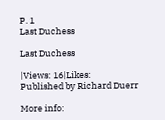P. 1
Last Duchess

Last Duchess

|Views: 16|Likes:
Published by Richard Duerr

More info: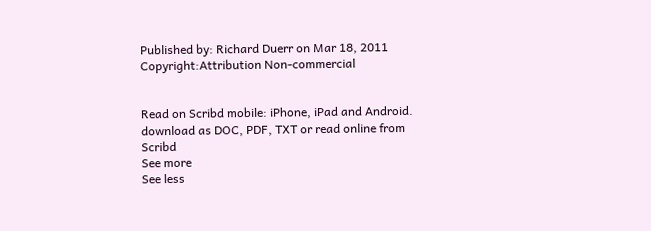Published by: Richard Duerr on Mar 18, 2011
Copyright:Attribution Non-commercial


Read on Scribd mobile: iPhone, iPad and Android.
download as DOC, PDF, TXT or read online from Scribd
See more
See less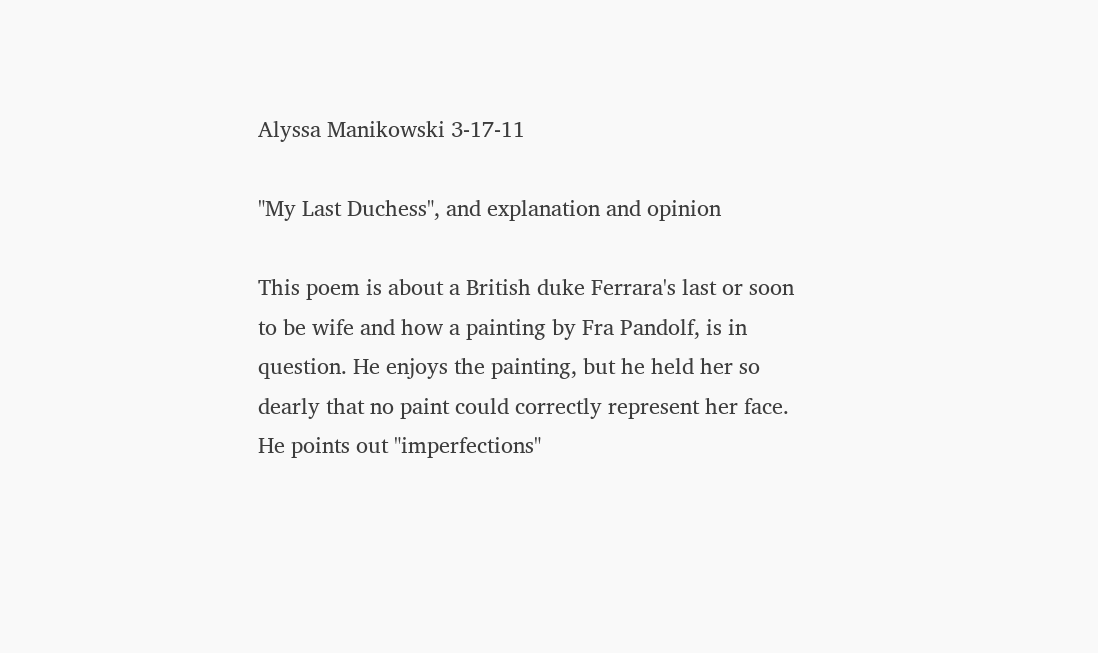Alyssa Manikowski 3-17-11

"My Last Duchess", and explanation and opinion

This poem is about a British duke Ferrara's last or soon to be wife and how a painting by Fra Pandolf, is in question. He enjoys the painting, but he held her so dearly that no paint could correctly represent her face. He points out "imperfections"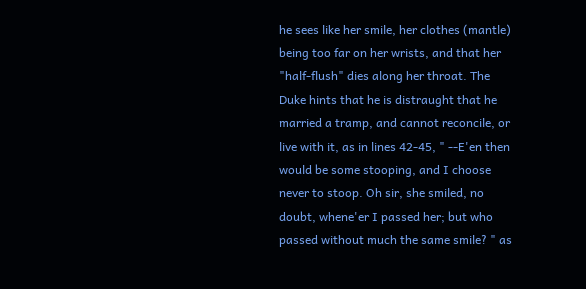he sees like her smile, her clothes (mantle) being too far on her wrists, and that her "half-flush" dies along her throat. The Duke hints that he is distraught that he married a tramp, and cannot reconcile, or live with it, as in lines 42-45, " --E'en then would be some stooping, and I choose never to stoop. Oh sir, she smiled, no doubt, whene'er I passed her; but who passed without much the same smile? " as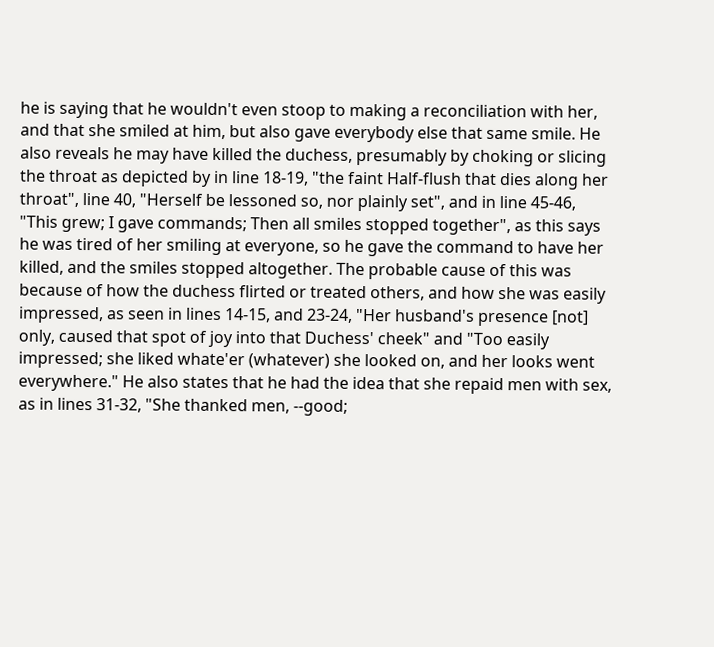he is saying that he wouldn't even stoop to making a reconciliation with her, and that she smiled at him, but also gave everybody else that same smile. He also reveals he may have killed the duchess, presumably by choking or slicing the throat as depicted by in line 18-19, "the faint Half-flush that dies along her throat", line 40, "Herself be lessoned so, nor plainly set", and in line 45-46, "This grew; I gave commands; Then all smiles stopped together", as this says he was tired of her smiling at everyone, so he gave the command to have her killed, and the smiles stopped altogether. The probable cause of this was because of how the duchess flirted or treated others, and how she was easily impressed, as seen in lines 14-15, and 23-24, "Her husband's presence [not] only, caused that spot of joy into that Duchess' cheek" and "Too easily impressed; she liked whate'er (whatever) she looked on, and her looks went everywhere." He also states that he had the idea that she repaid men with sex, as in lines 31-32, "She thanked men, --good;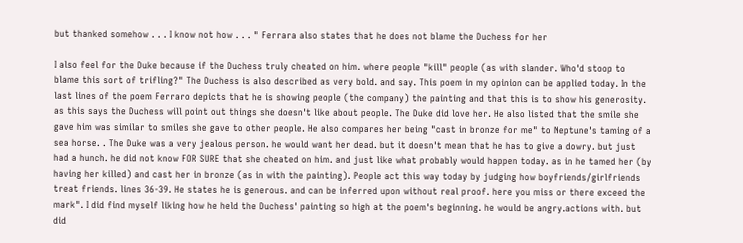but thanked somehow . . . I know not how . . . " Ferrara also states that he does not blame the Duchess for her

I also feel for the Duke because if the Duchess truly cheated on him. where people "kill" people (as with slander. Who'd stoop to blame this sort of trifling?" The Duchess is also described as very bold. and say. This poem in my opinion can be applied today. In the last lines of the poem Ferraro depicts that he is showing people (the company) the painting and that this is to show his generosity. as this says the Duchess will point out things she doesn't like about people. The Duke did love her. He also listed that the smile she gave him was similar to smiles she gave to other people. He also compares her being "cast in bronze for me" to Neptune's taming of a sea horse. . The Duke was a very jealous person. he would want her dead. but it doesn't mean that he has to give a dowry. but just had a hunch. he did not know FOR SURE that she cheated on him. and just like what probably would happen today. as in he tamed her (by having her killed) and cast her in bronze (as in with the painting). People act this way today by judging how boyfriends/girlfriends treat friends. lines 36-39. He states he is generous. and can be inferred upon without real proof. here you miss or there exceed the mark". I did find myself liking how he held the Duchess' painting so high at the poem's beginning. he would be angry.actions with. but did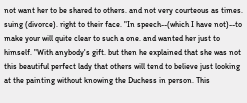not want her to be shared to others. and not very courteous as times. suing (divorce). right to their face. "In speech--(which I have not)--to make your will quite clear to such a one. and wanted her just to himself. "With anybody's gift. but then he explained that she was not this beautiful perfect lady that others will tend to believe just looking at the painting without knowing the Duchess in person. This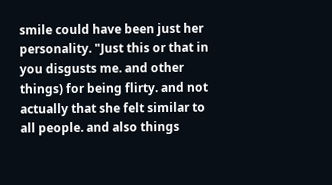smile could have been just her personality. "Just this or that in you disgusts me. and other things) for being flirty. and not actually that she felt similar to all people. and also things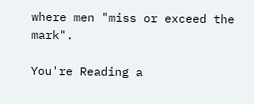where men "miss or exceed the mark".

You're Reading a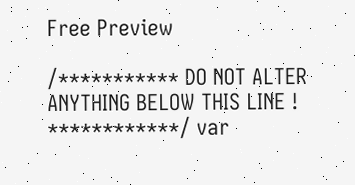Free Preview

/*********** DO NOT ALTER ANYTHING BELOW THIS LINE ! ************/ var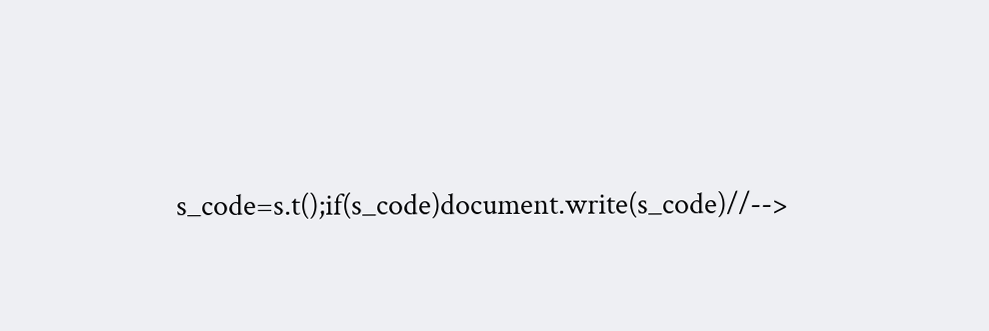s_code=s.t();if(s_code)document.write(s_code)//-->